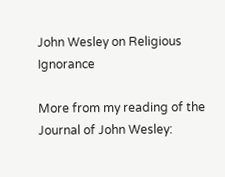John Wesley on Religious Ignorance

More from my reading of the Journal of John Wesley: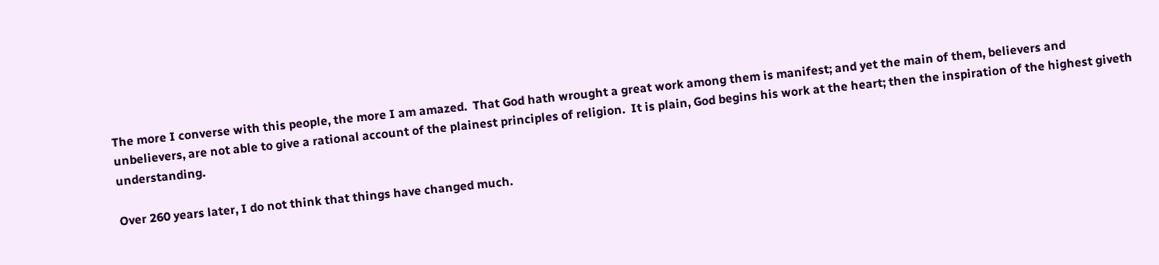The more I converse with this people, the more I am amazed.  That God hath wrought a great work among them is manifest; and yet the main of them, believers and unbelievers, are not able to give a rational account of the plainest principles of religion.  It is plain, God begins his work at the heart; then the inspiration of the highest giveth understanding.

Over 260 years later, I do not think that things have changed much.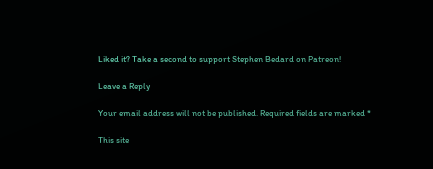Liked it? Take a second to support Stephen Bedard on Patreon!

Leave a Reply

Your email address will not be published. Required fields are marked *

This site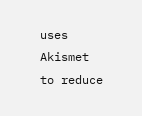uses Akismet to reduce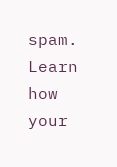spam. Learn how your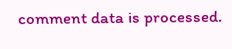comment data is processed.